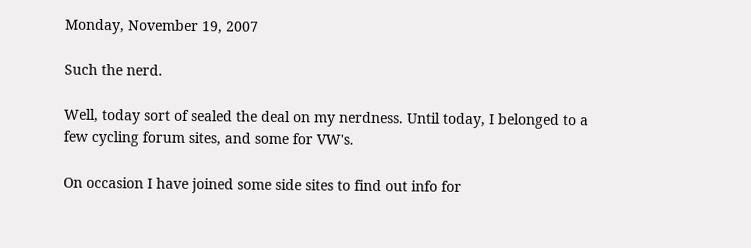Monday, November 19, 2007

Such the nerd.

Well, today sort of sealed the deal on my nerdness. Until today, I belonged to a few cycling forum sites, and some for VW's.

On occasion I have joined some side sites to find out info for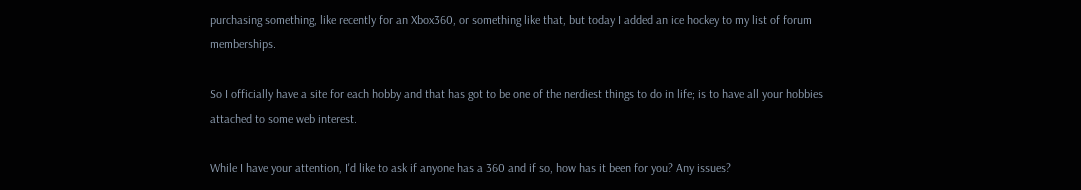purchasing something, like recently for an Xbox360, or something like that, but today I added an ice hockey to my list of forum memberships.

So I officially have a site for each hobby and that has got to be one of the nerdiest things to do in life; is to have all your hobbies attached to some web interest.

While I have your attention, I'd like to ask if anyone has a 360 and if so, how has it been for you? Any issues?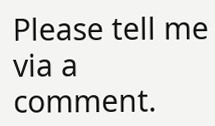Please tell me via a comment.